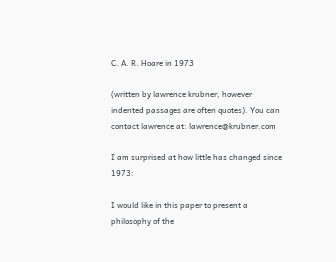C. A. R. Hoare in 1973

(written by lawrence krubner, however indented passages are often quotes). You can contact lawrence at: lawrence@krubner.com

I am surprised at how little has changed since 1973:

I would like in this paper to present a philosophy of the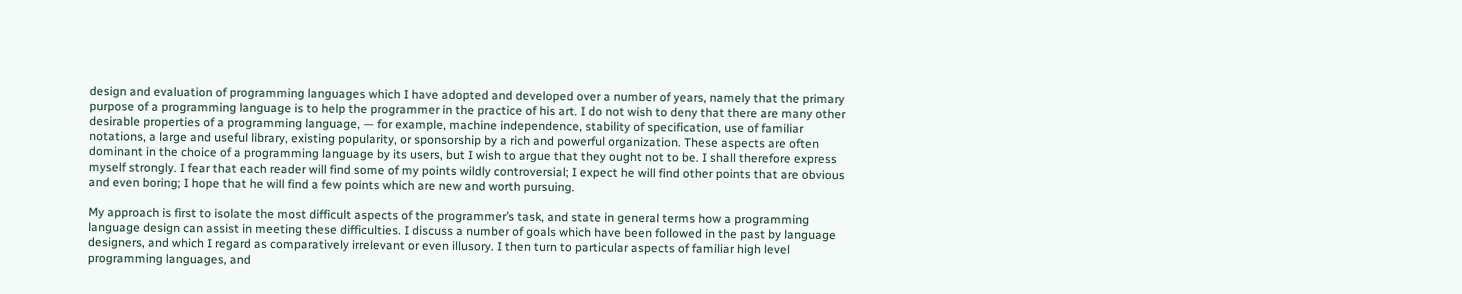design and evaluation of programming languages which I have adopted and developed over a number of years, namely that the primary purpose of a programming language is to help the programmer in the practice of his art. I do not wish to deny that there are many other desirable properties of a programming language, — for example, machine independence, stability of specification, use of familiar notations, a large and useful library, existing popularity, or sponsorship by a rich and powerful organization. These aspects are often dominant in the choice of a programming language by its users, but I wish to argue that they ought not to be. I shall therefore express myself strongly. I fear that each reader will find some of my points wildly controversial; I expect he will find other points that are obvious and even boring; I hope that he will find a few points which are new and worth pursuing.

My approach is first to isolate the most difficult aspects of the programmer’s task, and state in general terms how a programming language design can assist in meeting these difficulties. I discuss a number of goals which have been followed in the past by language designers, and which I regard as comparatively irrelevant or even illusory. I then turn to particular aspects of familiar high level programming languages, and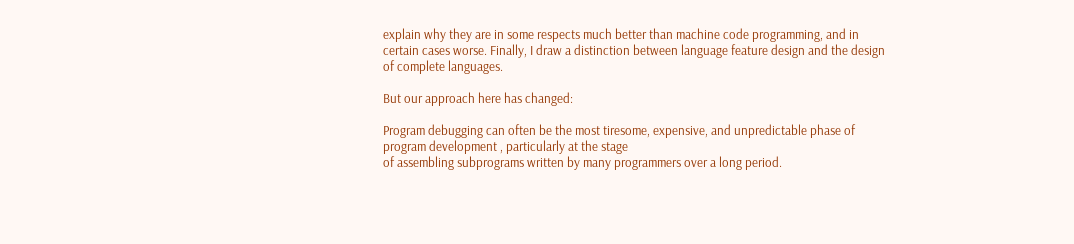explain why they are in some respects much better than machine code programming, and in certain cases worse. Finally, I draw a distinction between language feature design and the design of complete languages.

But our approach here has changed:

Program debugging can often be the most tiresome, expensive, and unpredictable phase of program development , particularly at the stage
of assembling subprograms written by many programmers over a long period.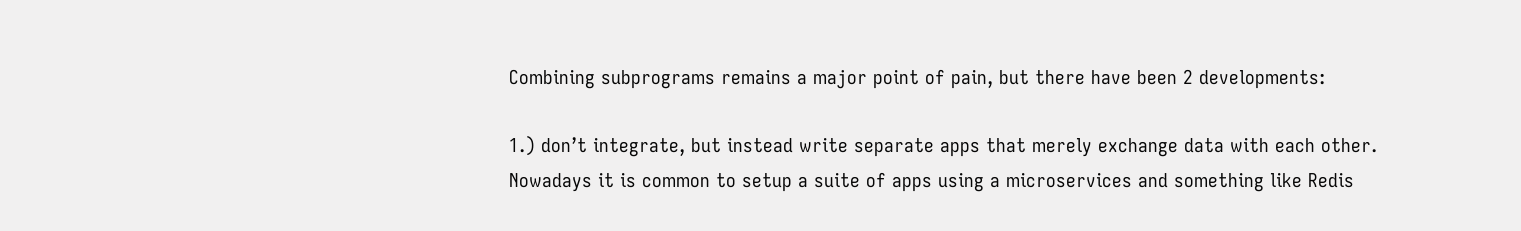Combining subprograms remains a major point of pain, but there have been 2 developments:

1.) don’t integrate, but instead write separate apps that merely exchange data with each other. Nowadays it is common to setup a suite of apps using a microservices and something like Redis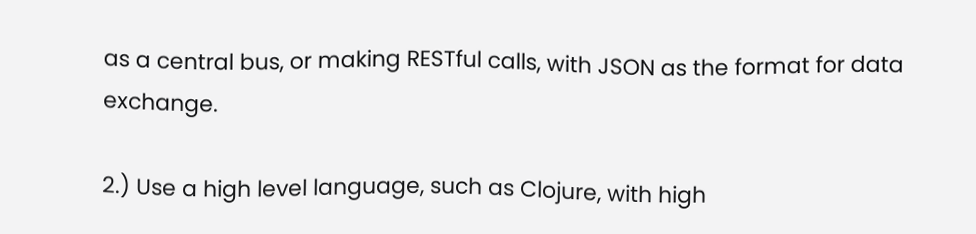as a central bus, or making RESTful calls, with JSON as the format for data exchange.

2.) Use a high level language, such as Clojure, with high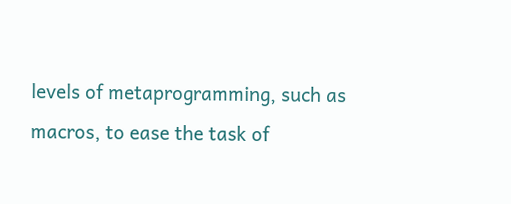levels of metaprogramming, such as macros, to ease the task of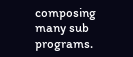composing many sub programs.